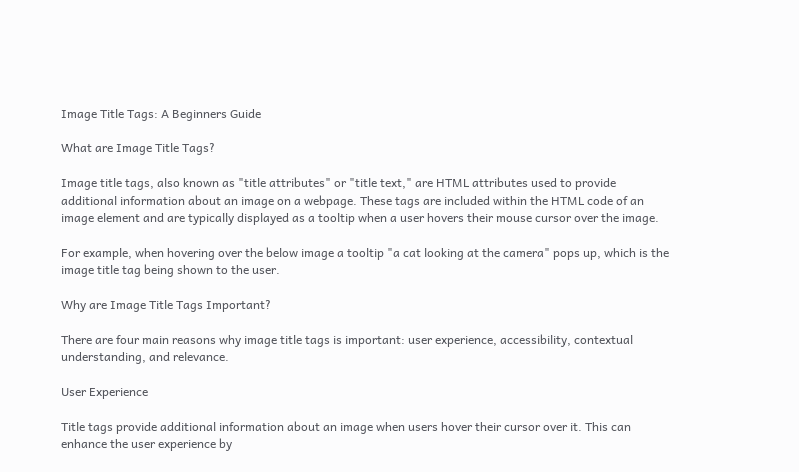Image Title Tags: A Beginners Guide

What are Image Title Tags?

Image title tags, also known as "title attributes" or "title text," are HTML attributes used to provide additional information about an image on a webpage. These tags are included within the HTML code of an image element and are typically displayed as a tooltip when a user hovers their mouse cursor over the image.

For example, when hovering over the below image a tooltip "a cat looking at the camera" pops up, which is the image title tag being shown to the user.

Why are Image Title Tags Important?

There are four main reasons why image title tags is important: user experience, accessibility, contextual understanding, and relevance.

User Experience

Title tags provide additional information about an image when users hover their cursor over it. This can enhance the user experience by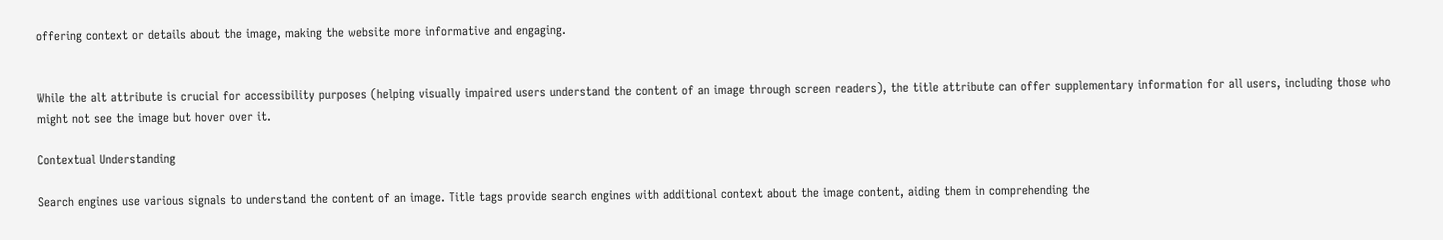offering context or details about the image, making the website more informative and engaging.


While the alt attribute is crucial for accessibility purposes (helping visually impaired users understand the content of an image through screen readers), the title attribute can offer supplementary information for all users, including those who might not see the image but hover over it.

Contextual Understanding

Search engines use various signals to understand the content of an image. Title tags provide search engines with additional context about the image content, aiding them in comprehending the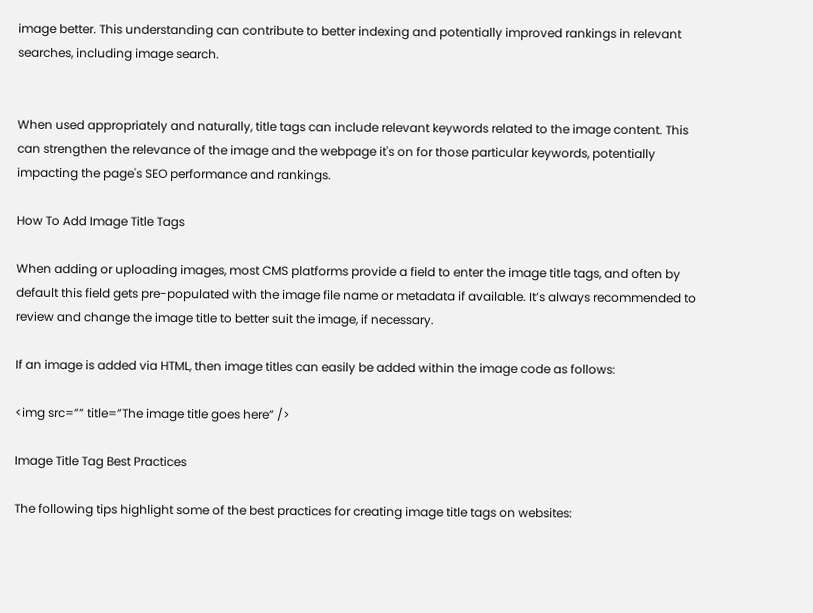image better. This understanding can contribute to better indexing and potentially improved rankings in relevant searches, including image search.


When used appropriately and naturally, title tags can include relevant keywords related to the image content. This can strengthen the relevance of the image and the webpage it's on for those particular keywords, potentially impacting the page's SEO performance and rankings.

How To Add Image Title Tags

When adding or uploading images, most CMS platforms provide a field to enter the image title tags, and often by default this field gets pre-populated with the image file name or metadata if available. It’s always recommended to review and change the image title to better suit the image, if necessary.

If an image is added via HTML, then image titles can easily be added within the image code as follows:

<img src=”” title=”The image title goes here” />

Image Title Tag Best Practices

The following tips highlight some of the best practices for creating image title tags on websites: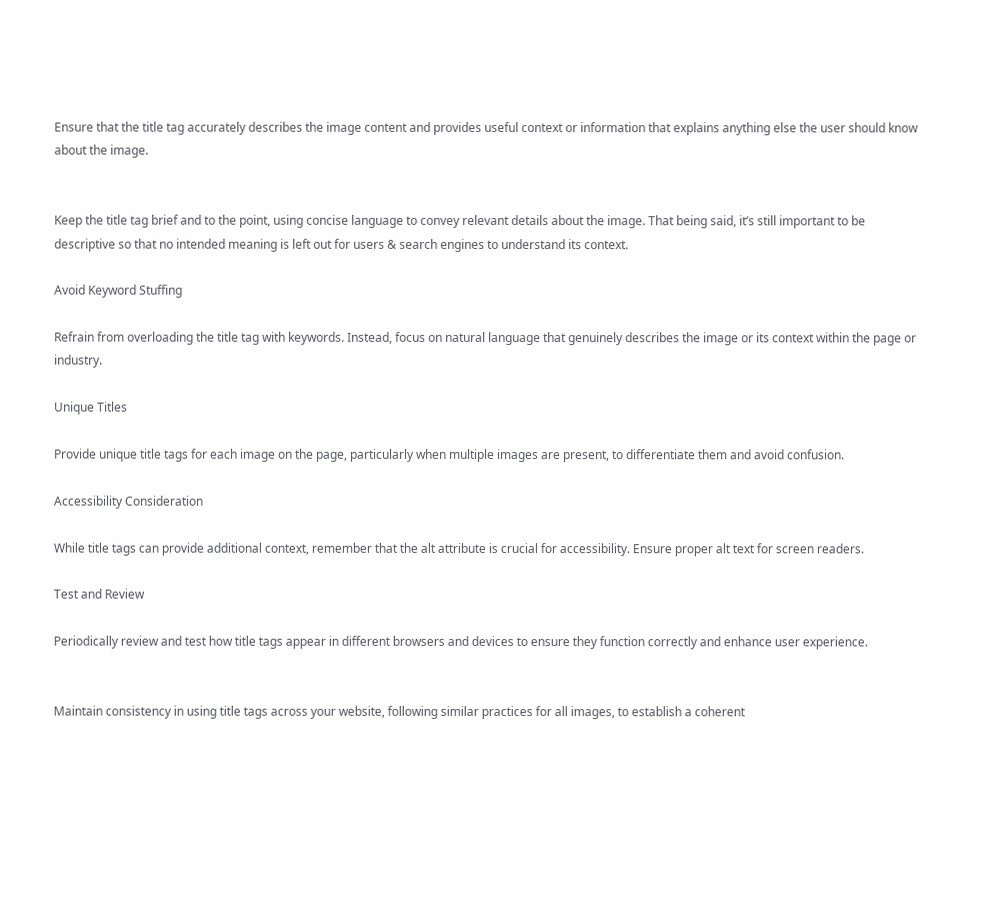Ensure that the title tag accurately describes the image content and provides useful context or information that explains anything else the user should know about the image.


Keep the title tag brief and to the point, using concise language to convey relevant details about the image. That being said, it’s still important to be descriptive so that no intended meaning is left out for users & search engines to understand its context.

Avoid Keyword Stuffing

Refrain from overloading the title tag with keywords. Instead, focus on natural language that genuinely describes the image or its context within the page or industry.

Unique Titles

Provide unique title tags for each image on the page, particularly when multiple images are present, to differentiate them and avoid confusion.

Accessibility Consideration

While title tags can provide additional context, remember that the alt attribute is crucial for accessibility. Ensure proper alt text for screen readers.

Test and Review

Periodically review and test how title tags appear in different browsers and devices to ensure they function correctly and enhance user experience.


Maintain consistency in using title tags across your website, following similar practices for all images, to establish a coherent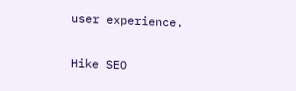user experience.

Hike SEO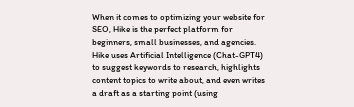When it comes to optimizing your website for SEO, Hike is the perfect platform for beginners, small businesses, and agencies. Hike uses Artificial Intelligence (Chat-GPT4) to suggest keywords to research, highlights content topics to write about, and even writes a draft as a starting point (using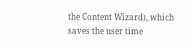the Content Wizard), which saves the user time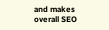and makes overall SEO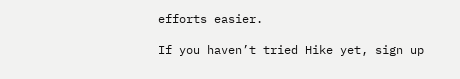efforts easier.

If you haven’t tried Hike yet, sign up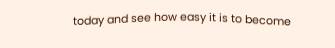today and see how easy it is to become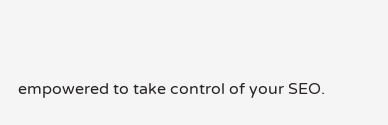empowered to take control of your SEO.